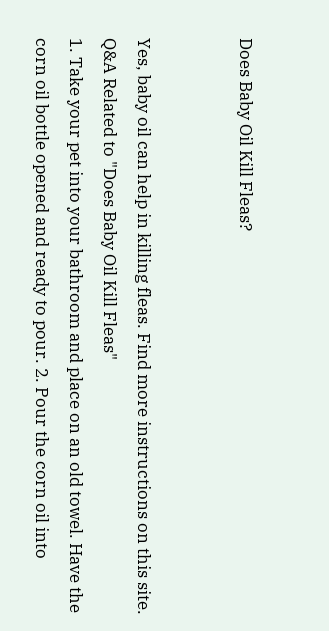Does Baby Oil Kill Fleas?


Yes, baby oil can help in killing fleas. Find more instructions on this site.
Q&A Related to "Does Baby Oil Kill Fleas"
1. Take your pet into your bathroom and place on an old towel. Have the corn oil bottle opened and ready to pour. 2. Pour the corn oil into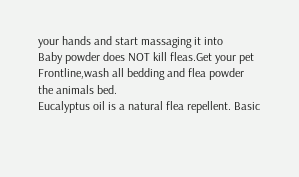your hands and start massaging it into
Baby powder does NOT kill fleas.Get your pet Frontline,wash all bedding and flea powder the animals bed.
Eucalyptus oil is a natural flea repellent. Basic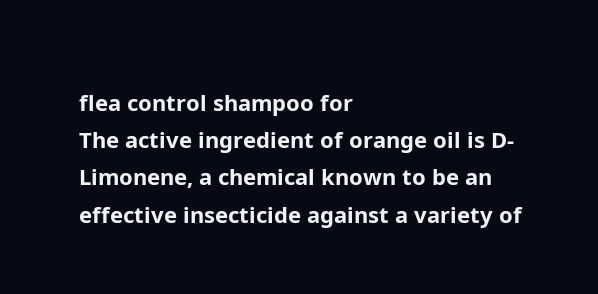flea control shampoo for
The active ingredient of orange oil is D-Limonene, a chemical known to be an effective insecticide against a variety of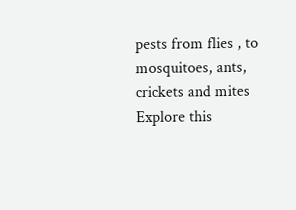pests from flies , to mosquitoes, ants, crickets and mites
Explore this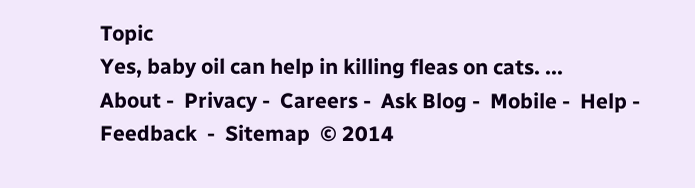Topic
Yes, baby oil can help in killing fleas on cats. ...
About -  Privacy -  Careers -  Ask Blog -  Mobile -  Help -  Feedback  -  Sitemap  © 2014